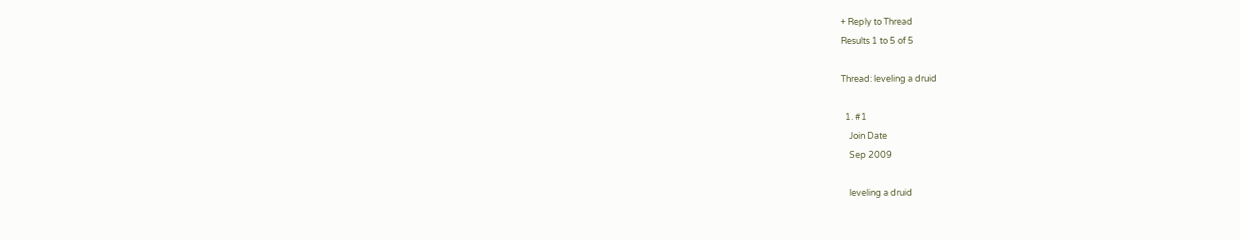+ Reply to Thread
Results 1 to 5 of 5

Thread: leveling a druid

  1. #1
    Join Date
    Sep 2009

    leveling a druid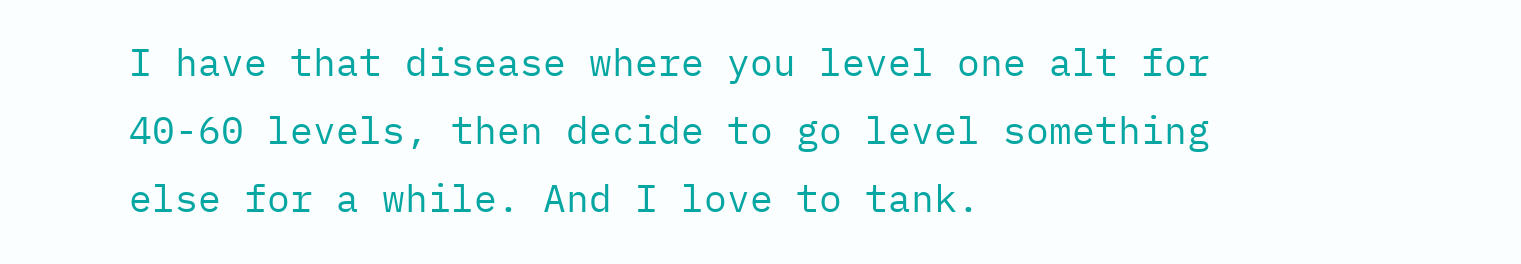I have that disease where you level one alt for 40-60 levels, then decide to go level something else for a while. And I love to tank.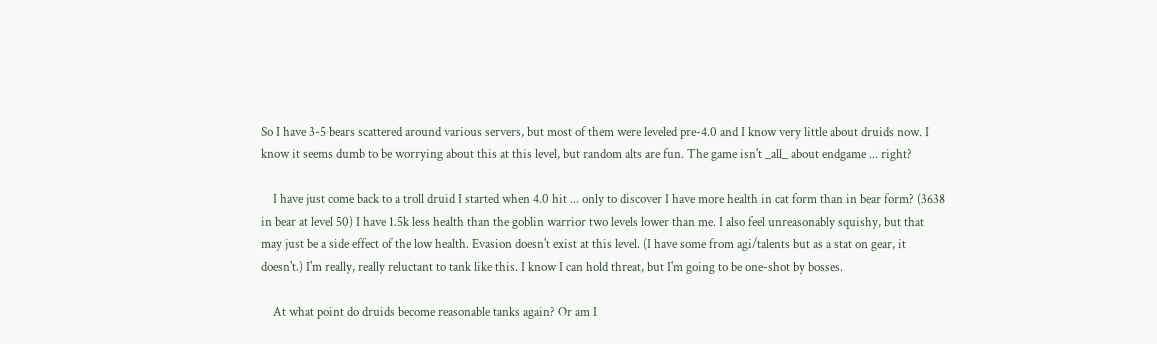So I have 3-5 bears scattered around various servers, but most of them were leveled pre-4.0 and I know very little about druids now. I know it seems dumb to be worrying about this at this level, but random alts are fun. The game isn't _all_ about endgame ... right?

    I have just come back to a troll druid I started when 4.0 hit ... only to discover I have more health in cat form than in bear form? (3638 in bear at level 50) I have 1.5k less health than the goblin warrior two levels lower than me. I also feel unreasonably squishy, but that may just be a side effect of the low health. Evasion doesn't exist at this level. (I have some from agi/talents but as a stat on gear, it doesn't.) I'm really, really reluctant to tank like this. I know I can hold threat, but I'm going to be one-shot by bosses.

    At what point do druids become reasonable tanks again? Or am I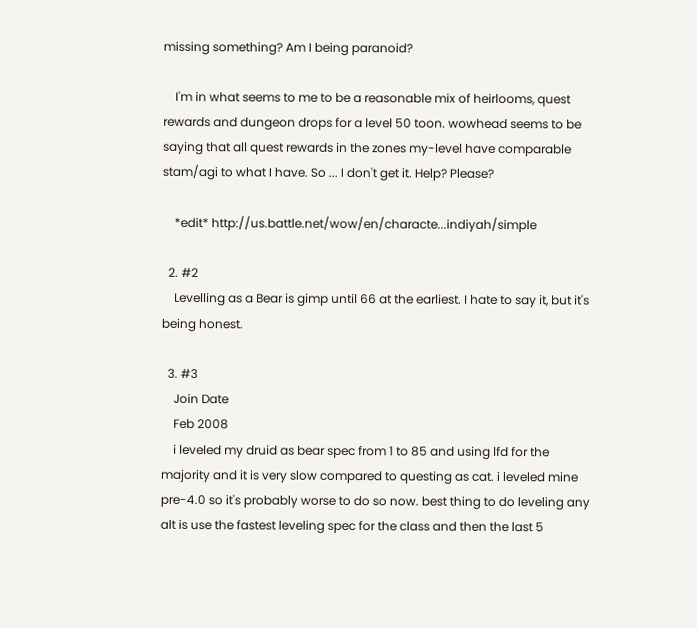missing something? Am I being paranoid?

    I'm in what seems to me to be a reasonable mix of heirlooms, quest rewards and dungeon drops for a level 50 toon. wowhead seems to be saying that all quest rewards in the zones my-level have comparable stam/agi to what I have. So ... I don't get it. Help? Please?

    *edit* http://us.battle.net/wow/en/characte...indiyah/simple

  2. #2
    Levelling as a Bear is gimp until 66 at the earliest. I hate to say it, but it's being honest.

  3. #3
    Join Date
    Feb 2008
    i leveled my druid as bear spec from 1 to 85 and using lfd for the majority and it is very slow compared to questing as cat. i leveled mine pre-4.0 so it's probably worse to do so now. best thing to do leveling any alt is use the fastest leveling spec for the class and then the last 5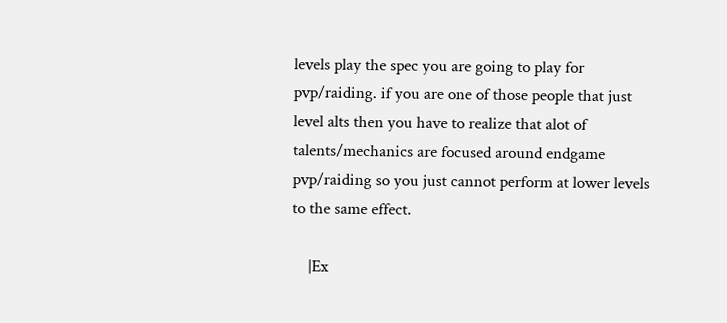levels play the spec you are going to play for pvp/raiding. if you are one of those people that just level alts then you have to realize that alot of talents/mechanics are focused around endgame pvp/raiding so you just cannot perform at lower levels to the same effect.

    |Ex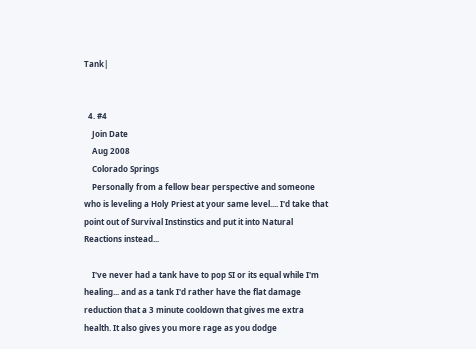Tank|


  4. #4
    Join Date
    Aug 2008
    Colorado Springs
    Personally from a fellow bear perspective and someone who is leveling a Holy Priest at your same level.... I'd take that point out of Survival Instinstics and put it into Natural Reactions instead...

    I've never had a tank have to pop SI or its equal while I'm healing... and as a tank I'd rather have the flat damage reduction that a 3 minute cooldown that gives me extra health. It also gives you more rage as you dodge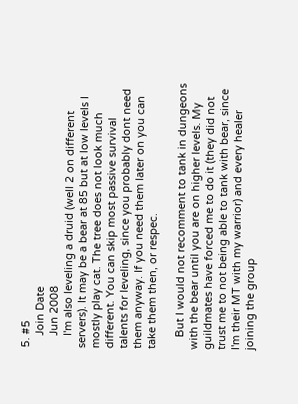5. #5
    Join Date
    Jun 2008
    I'm also leveling a druid (well 2 on different servers). It may be a bear at 85 but at low levels I mostly play cat. The tree does not look much different. You can skip most passive survival talents for leveling, since you probably dont need them anyway. If you need them later on you can take them then, or respec.

    But I would not recomment to tank in dungeons with the bear until you are on higher levels. My guildmates have forced me to do it (they did not trust me to not being able to tank with bear, since I'm their MT with my warrior) and every healer joining the group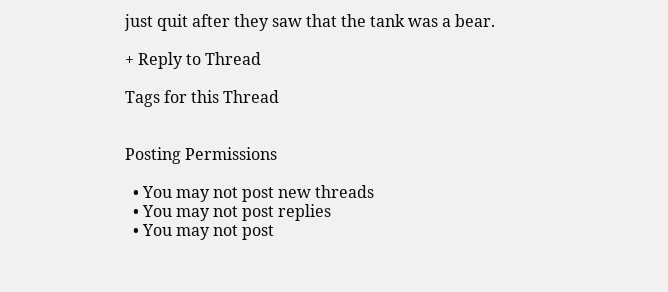just quit after they saw that the tank was a bear.

+ Reply to Thread

Tags for this Thread


Posting Permissions

  • You may not post new threads
  • You may not post replies
  • You may not post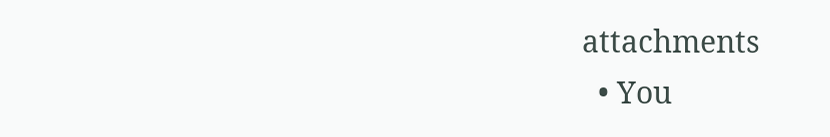attachments
  • You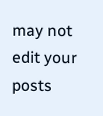may not edit your posts